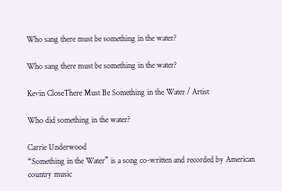Who sang there must be something in the water?

Who sang there must be something in the water?

Kevin CloseThere Must Be Something in the Water / Artist

Who did something in the water?

Carrie Underwood
“Something in the Water” is a song co-written and recorded by American country music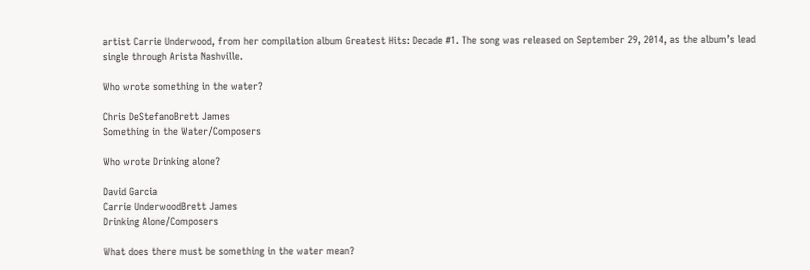artist Carrie Underwood, from her compilation album Greatest Hits: Decade #1. The song was released on September 29, 2014, as the album’s lead single through Arista Nashville.

Who wrote something in the water?

Chris DeStefanoBrett James
Something in the Water/Composers

Who wrote Drinking alone?

David Garcia
Carrie UnderwoodBrett James
Drinking Alone/Composers

What does there must be something in the water mean?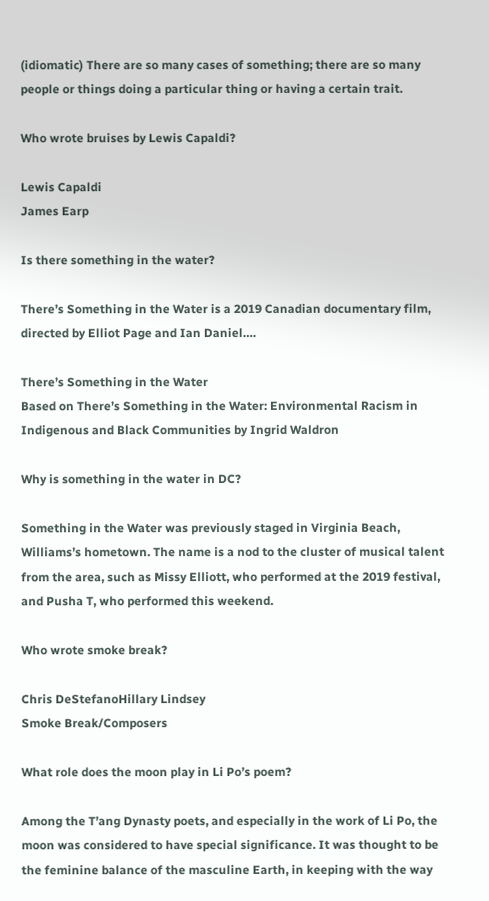(idiomatic) There are so many cases of something; there are so many people or things doing a particular thing or having a certain trait.

Who wrote bruises by Lewis Capaldi?

Lewis Capaldi
James Earp

Is there something in the water?

There’s Something in the Water is a 2019 Canadian documentary film, directed by Elliot Page and Ian Daniel….

There’s Something in the Water
Based on There’s Something in the Water: Environmental Racism in Indigenous and Black Communities by Ingrid Waldron

Why is something in the water in DC?

Something in the Water was previously staged in Virginia Beach, Williams’s hometown. The name is a nod to the cluster of musical talent from the area, such as Missy Elliott, who performed at the 2019 festival, and Pusha T, who performed this weekend.

Who wrote smoke break?

Chris DeStefanoHillary Lindsey
Smoke Break/Composers

What role does the moon play in Li Po’s poem?

Among the T’ang Dynasty poets, and especially in the work of Li Po, the moon was considered to have special significance. It was thought to be the feminine balance of the masculine Earth, in keeping with the way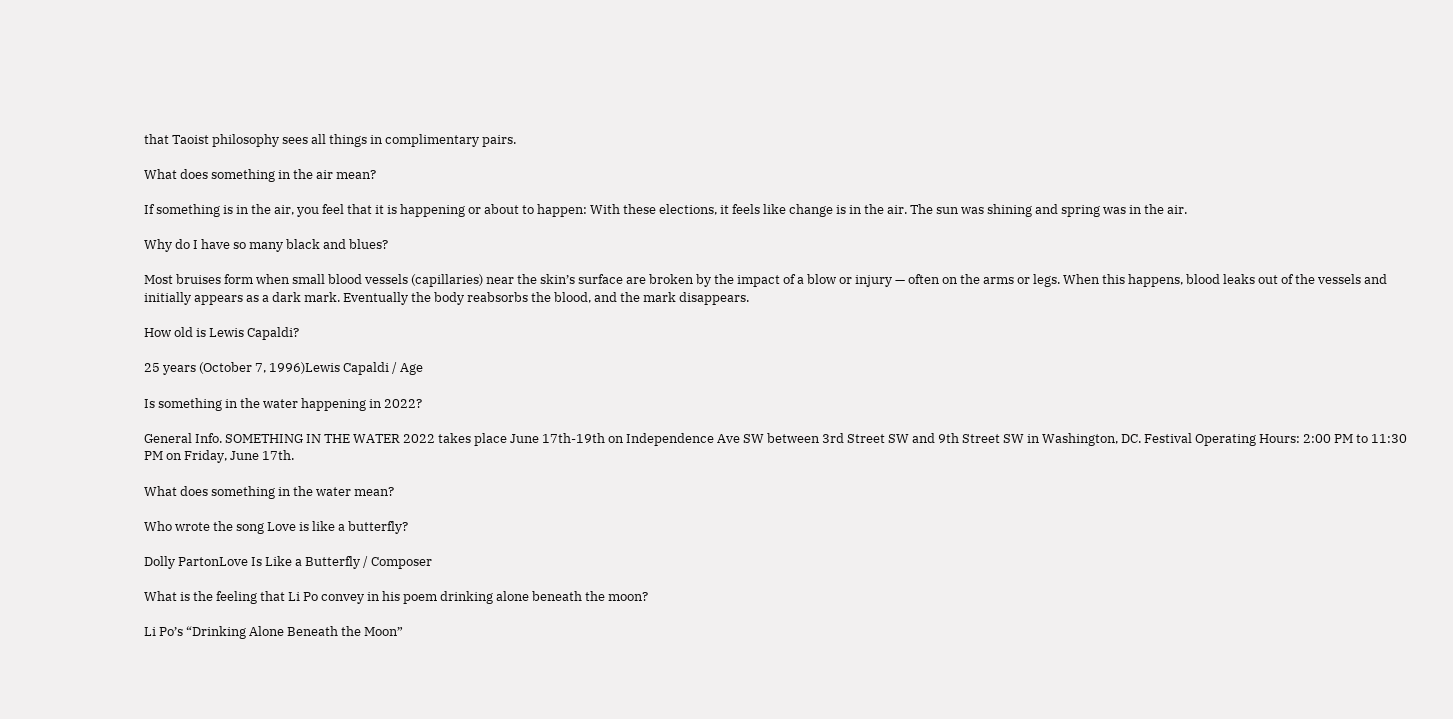that Taoist philosophy sees all things in complimentary pairs.

What does something in the air mean?

If something is in the air, you feel that it is happening or about to happen: With these elections, it feels like change is in the air. The sun was shining and spring was in the air.

Why do I have so many black and blues?

Most bruises form when small blood vessels (capillaries) near the skin’s surface are broken by the impact of a blow or injury — often on the arms or legs. When this happens, blood leaks out of the vessels and initially appears as a dark mark. Eventually the body reabsorbs the blood, and the mark disappears.

How old is Lewis Capaldi?

25 years (October 7, 1996)Lewis Capaldi / Age

Is something in the water happening in 2022?

General Info. SOMETHING IN THE WATER 2022 takes place June 17th-19th on Independence Ave SW between 3rd Street SW and 9th Street SW in Washington, DC. Festival Operating Hours: 2:00 PM to 11:30 PM on Friday, June 17th.

What does something in the water mean?

Who wrote the song Love is like a butterfly?

Dolly PartonLove Is Like a Butterfly / Composer

What is the feeling that Li Po convey in his poem drinking alone beneath the moon?

Li Po’s “Drinking Alone Beneath the Moon”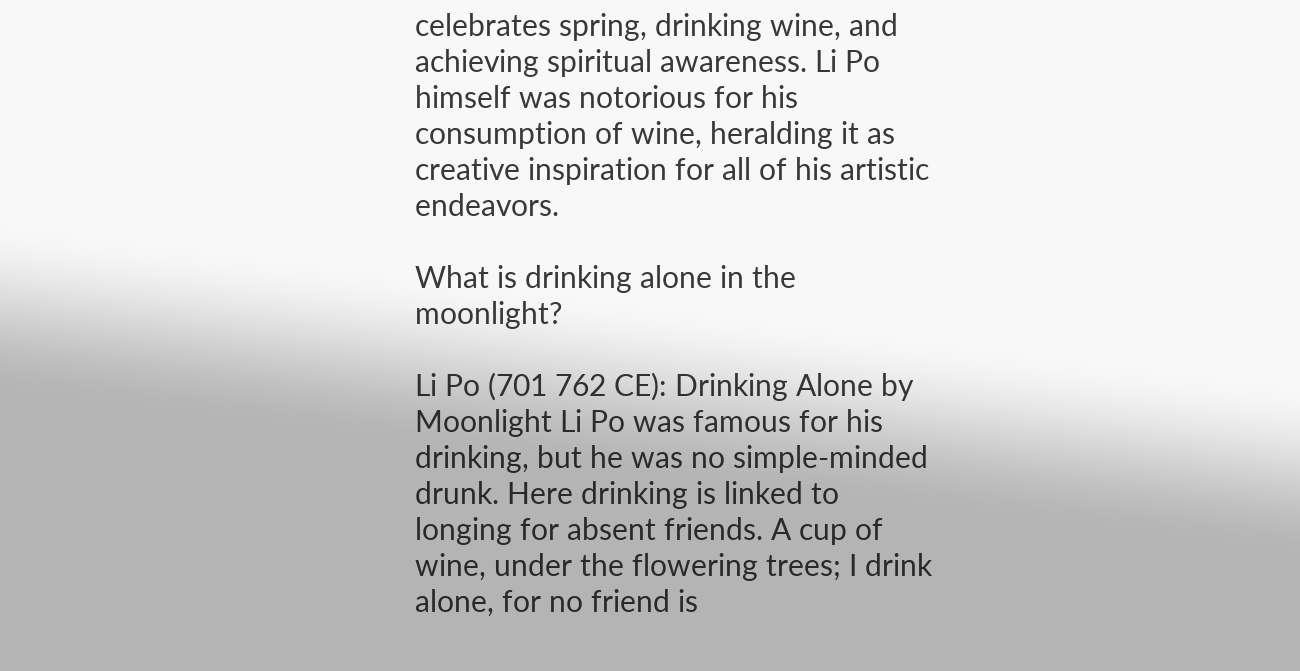celebrates spring, drinking wine, and achieving spiritual awareness. Li Po himself was notorious for his consumption of wine, heralding it as creative inspiration for all of his artistic endeavors.

What is drinking alone in the moonlight?

Li Po (701 762 CE): Drinking Alone by Moonlight Li Po was famous for his drinking, but he was no simple-minded drunk. Here drinking is linked to longing for absent friends. A cup of wine, under the flowering trees; I drink alone, for no friend is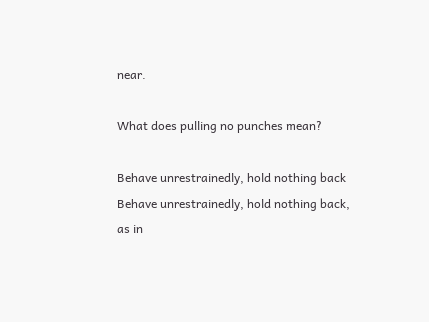near.

What does pulling no punches mean?

Behave unrestrainedly, hold nothing back
Behave unrestrainedly, hold nothing back, as in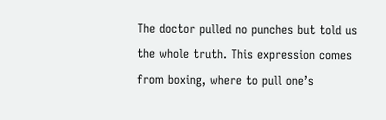The doctor pulled no punches but told us the whole truth. This expression comes from boxing, where to pull one’s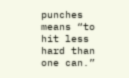punches means “to hit less hard than one can.”